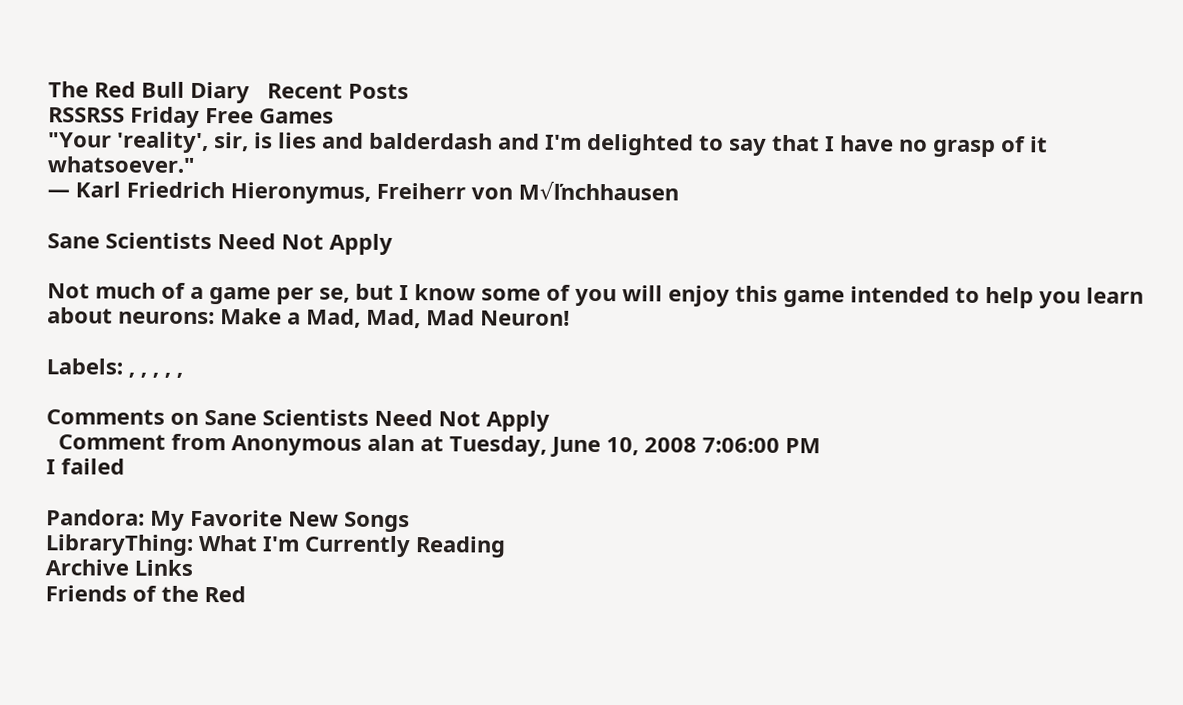The Red Bull Diary   Recent Posts
RSSRSS Friday Free Games
"Your 'reality', sir, is lies and balderdash and I'm delighted to say that I have no grasp of it whatsoever."
— Karl Friedrich Hieronymus, Freiherr von M√ľnchhausen

Sane Scientists Need Not Apply

Not much of a game per se, but I know some of you will enjoy this game intended to help you learn about neurons: Make a Mad, Mad, Mad Neuron!

Labels: , , , , ,

Comments on Sane Scientists Need Not Apply
  Comment from Anonymous alan at Tuesday, June 10, 2008 7:06:00 PM
I failed

Pandora: My Favorite New Songs
LibraryThing: What I'm Currently Reading
Archive Links
Friends of the Red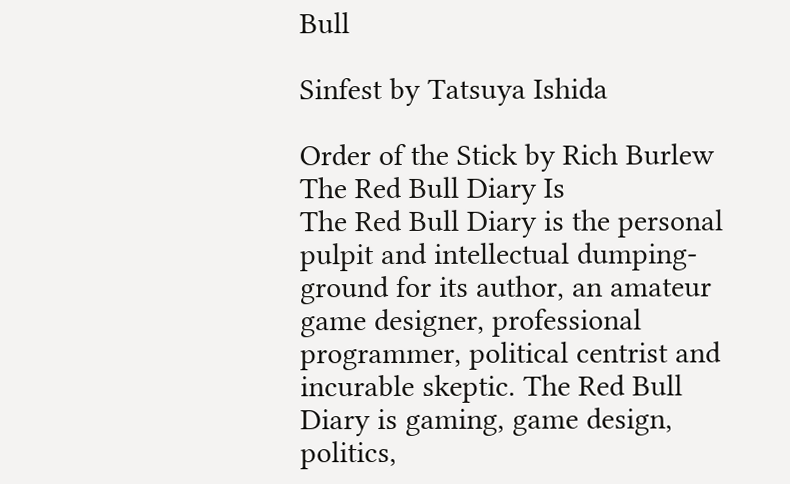Bull

Sinfest by Tatsuya Ishida

Order of the Stick by Rich Burlew
The Red Bull Diary Is
The Red Bull Diary is the personal pulpit and intellectual dumping-ground for its author, an amateur game designer, professional programmer, political centrist and incurable skeptic. The Red Bull Diary is gaming, game design, politics,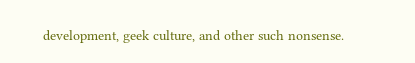development, geek culture, and other such nonsense.